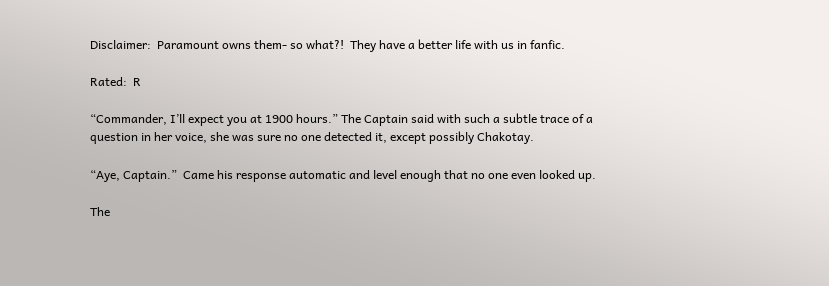Disclaimer:  Paramount owns them- so what?!  They have a better life with us in fanfic.

Rated:  R

“Commander, I’ll expect you at 1900 hours.” The Captain said with such a subtle trace of a question in her voice, she was sure no one detected it, except possibly Chakotay.

“Aye, Captain.”  Came his response automatic and level enough that no one even looked up.

The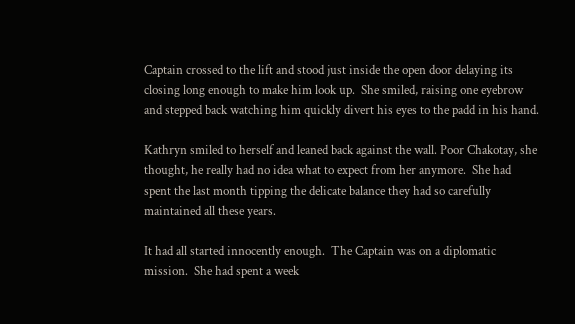Captain crossed to the lift and stood just inside the open door delaying its closing long enough to make him look up.  She smiled, raising one eyebrow and stepped back watching him quickly divert his eyes to the padd in his hand.

Kathryn smiled to herself and leaned back against the wall. Poor Chakotay, she thought, he really had no idea what to expect from her anymore.  She had spent the last month tipping the delicate balance they had so carefully maintained all these years.

It had all started innocently enough.  The Captain was on a diplomatic mission.  She had spent a week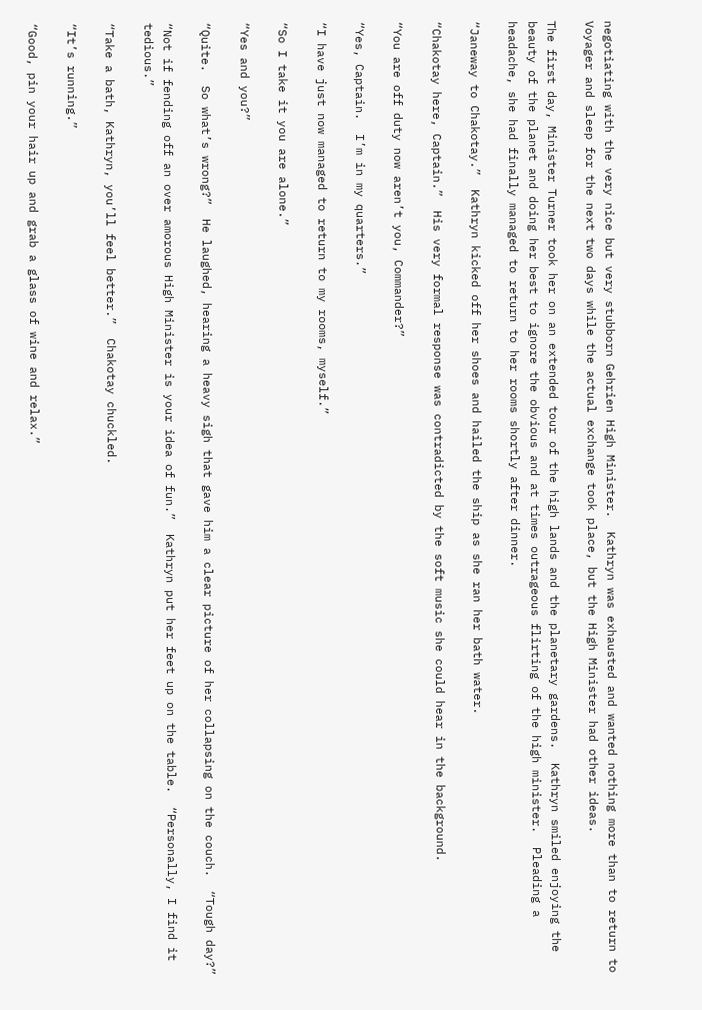negotiating with the very nice but very stubborn Gehrien High Minister.  Kathryn was exhausted and wanted nothing more than to return to Voyager and sleep for the next two days while the actual exchange took place, but the High Minister had other ideas.

The first day, Minister Turner took her on an extended tour of the high lands and the planetary gardens.  Kathryn smiled enjoying the beauty of the planet and doing her best to ignore the obvious and at times outrageous flirting of the high minister.  Pleading a headache, she had finally managed to return to her rooms shortly after dinner.

“Janeway to Chakotay.”  Kathryn kicked off her shoes and hailed the ship as she ran her bath water.

“Chakotay here, Captain.”  His very formal response was contradicted by the soft music she could hear in the background.

“You are off duty now aren’t you, Commander?”

“Yes, Captain.  I’m in my quarters.”

“I have just now managed to return to my rooms, myself.”

“So I take it you are alone.”

“Yes and you?”

“Quite.  So what’s wrong?”  He laughed, hearing a heavy sigh that gave him a clear picture of her collapsing on the couch.  “Tough day?”

“Not if fending off an over amorous High Minister is your idea of fun.”  Kathryn put her feet up on the table.  “Personally, I find it tedious.”

“Take a bath, Kathryn, you’ll feel better.”  Chakotay chuckled.

“It’s running.”

“Good, pin your hair up and grab a glass of wine and relax.”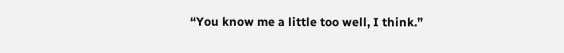“You know me a little too well, I think.”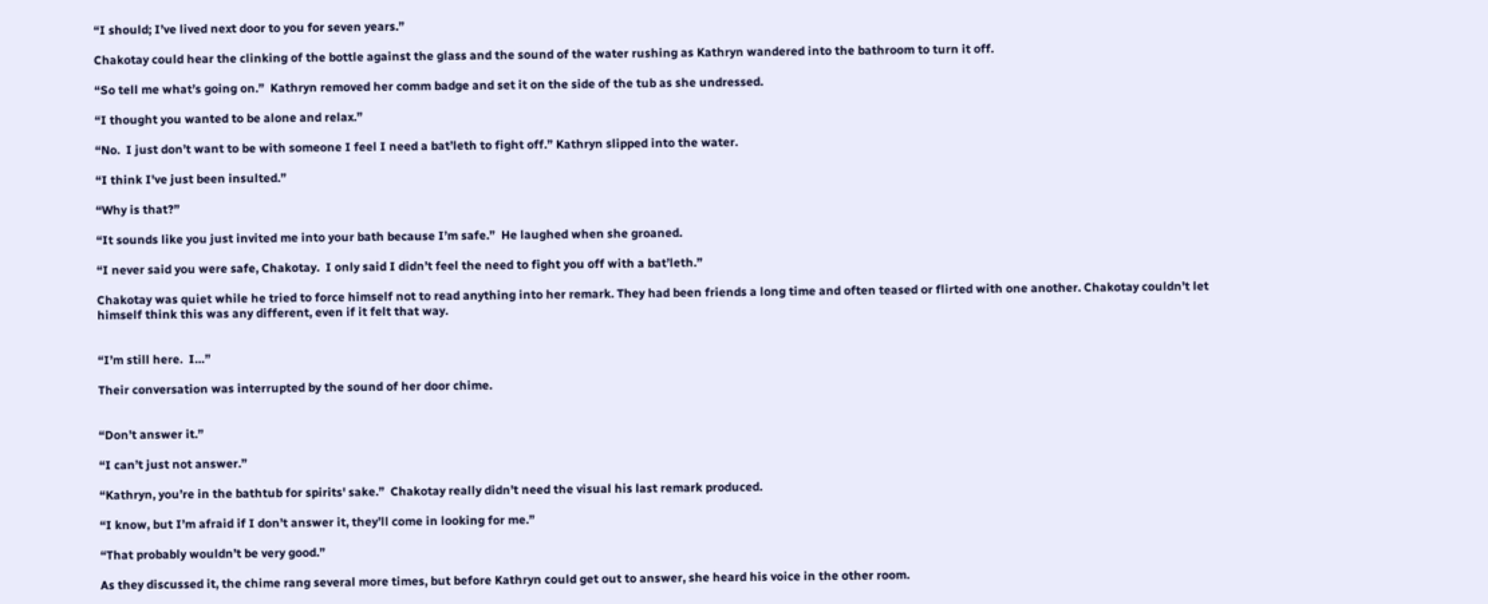“I should; I’ve lived next door to you for seven years.”

Chakotay could hear the clinking of the bottle against the glass and the sound of the water rushing as Kathryn wandered into the bathroom to turn it off.

“So tell me what’s going on.”  Kathryn removed her comm badge and set it on the side of the tub as she undressed.

“I thought you wanted to be alone and relax.”

“No.  I just don’t want to be with someone I feel I need a bat’leth to fight off.” Kathryn slipped into the water.

“I think I've just been insulted.”

“Why is that?”

“It sounds like you just invited me into your bath because I’m safe.”  He laughed when she groaned.

“I never said you were safe, Chakotay.  I only said I didn’t feel the need to fight you off with a bat’leth.”

Chakotay was quiet while he tried to force himself not to read anything into her remark. They had been friends a long time and often teased or flirted with one another. Chakotay couldn’t let himself think this was any different, even if it felt that way.


“I’m still here.  I…”

Their conversation was interrupted by the sound of her door chime.


“Don’t answer it.”

“I can’t just not answer.”

“Kathryn, you’re in the bathtub for spirits' sake.”  Chakotay really didn’t need the visual his last remark produced.

“I know, but I’m afraid if I don’t answer it, they’ll come in looking for me.”

“That probably wouldn’t be very good.”

As they discussed it, the chime rang several more times, but before Kathryn could get out to answer, she heard his voice in the other room.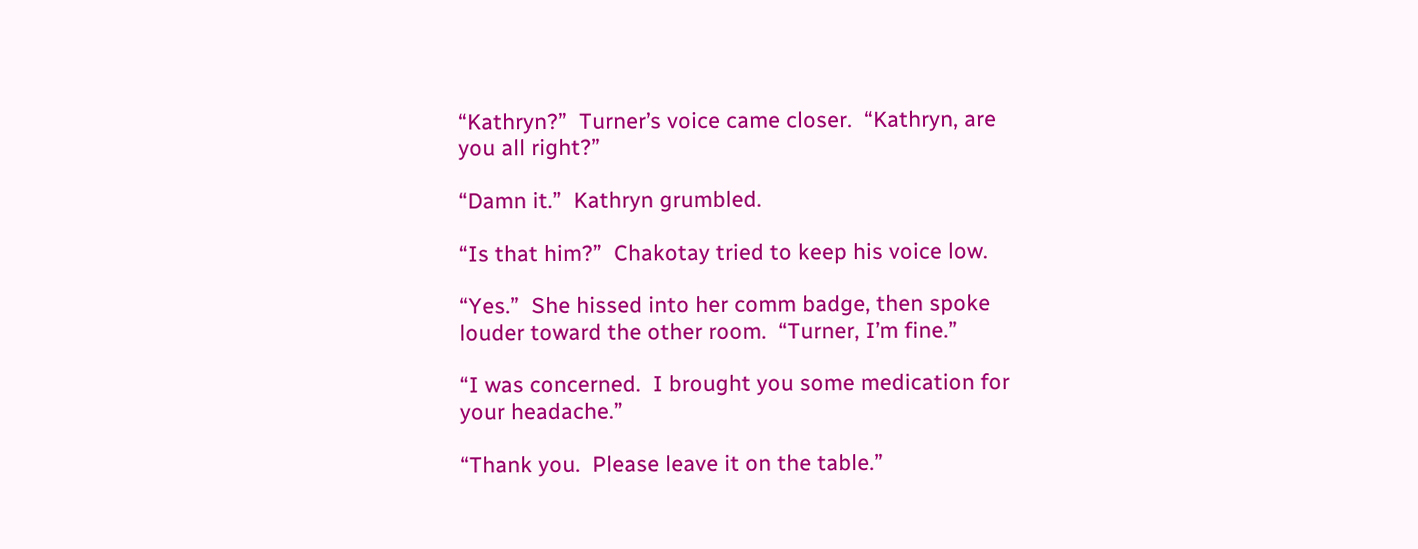“Kathryn?”  Turner’s voice came closer.  “Kathryn, are you all right?”

“Damn it.”  Kathryn grumbled.

“Is that him?”  Chakotay tried to keep his voice low.

“Yes.”  She hissed into her comm badge, then spoke louder toward the other room.  “Turner, I’m fine.”

“I was concerned.  I brought you some medication for your headache.”

“Thank you.  Please leave it on the table.”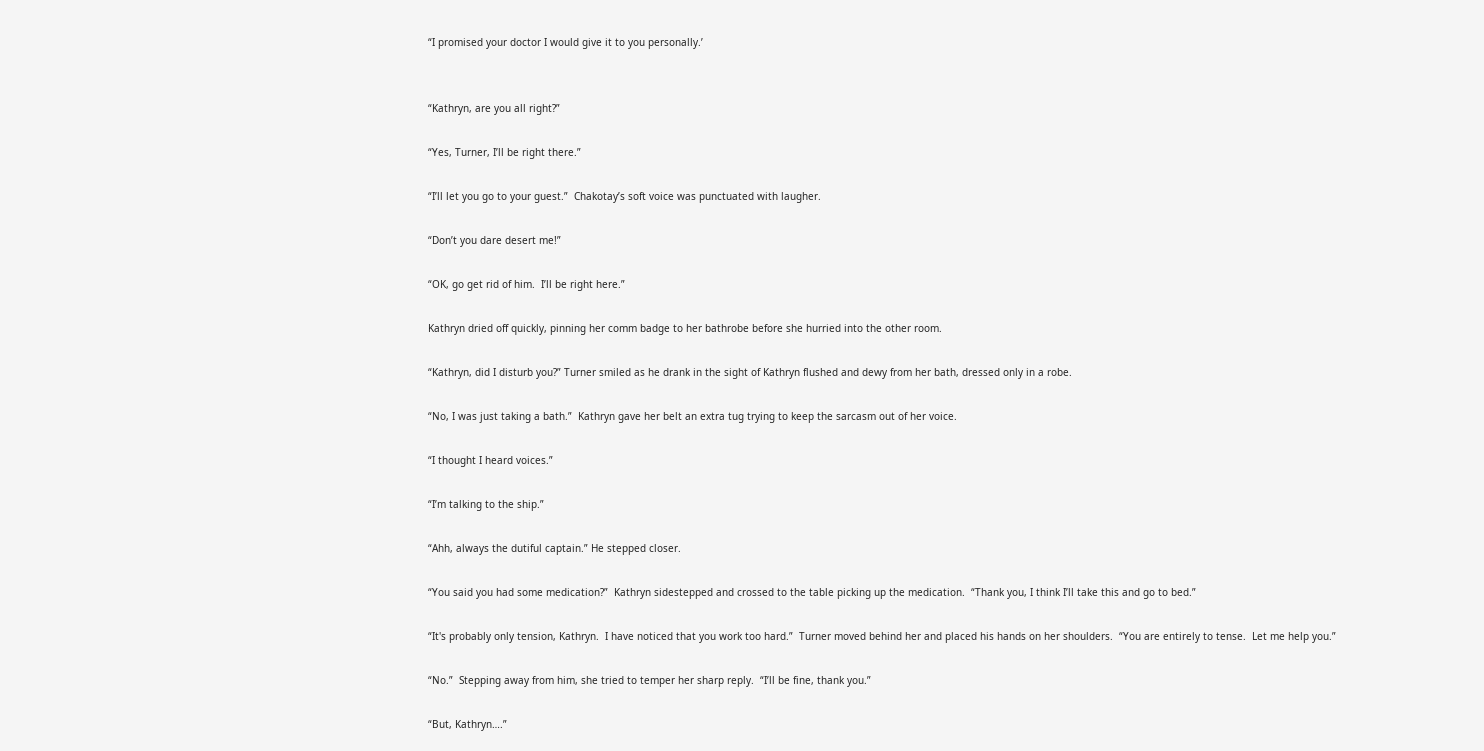“I promised your doctor I would give it to you personally.’


“Kathryn, are you all right?”

“Yes, Turner, I’ll be right there.”

“I’ll let you go to your guest.”  Chakotay’s soft voice was punctuated with laugher.

“Don’t you dare desert me!”

“OK, go get rid of him.  I’ll be right here.”

Kathryn dried off quickly, pinning her comm badge to her bathrobe before she hurried into the other room.

“Kathryn, did I disturb you?” Turner smiled as he drank in the sight of Kathryn flushed and dewy from her bath, dressed only in a robe.

“No, I was just taking a bath.”  Kathryn gave her belt an extra tug trying to keep the sarcasm out of her voice.

“I thought I heard voices.”

“I’m talking to the ship.”

“Ahh, always the dutiful captain.” He stepped closer.

“You said you had some medication?”  Kathryn sidestepped and crossed to the table picking up the medication.  “Thank you, I think I’ll take this and go to bed.”

“It's probably only tension, Kathryn.  I have noticed that you work too hard.”  Turner moved behind her and placed his hands on her shoulders.  “You are entirely to tense.  Let me help you.”

“No.”  Stepping away from him, she tried to temper her sharp reply.  “I’ll be fine, thank you.”

“But, Kathryn….”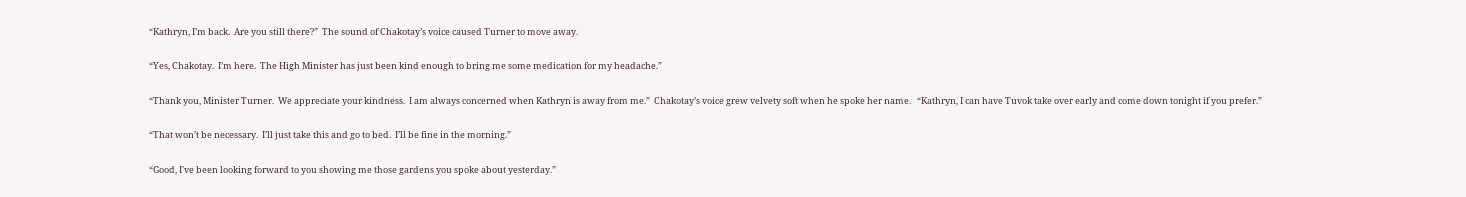“Kathryn, I’m back.  Are you still there?”  The sound of Chakotay’s voice caused Turner to move away.

“Yes, Chakotay.  I’m here.  The High Minister has just been kind enough to bring me some medication for my headache.”

“Thank you, Minister Turner.  We appreciate your kindness.  I am always concerned when Kathryn is away from me.”  Chakotay’s voice grew velvety soft when he spoke her name.   “Kathryn, I can have Tuvok take over early and come down tonight if you prefer.”

“That won’t be necessary.  I’ll just take this and go to bed.  I’ll be fine in the morning.”

“Good, I've been looking forward to you showing me those gardens you spoke about yesterday.”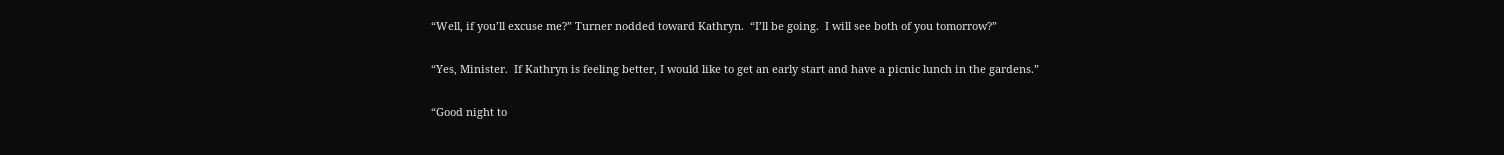“Well, if you’ll excuse me?” Turner nodded toward Kathryn.  “I’ll be going.  I will see both of you tomorrow?”

“Yes, Minister.  If Kathryn is feeling better, I would like to get an early start and have a picnic lunch in the gardens.”

“Good night to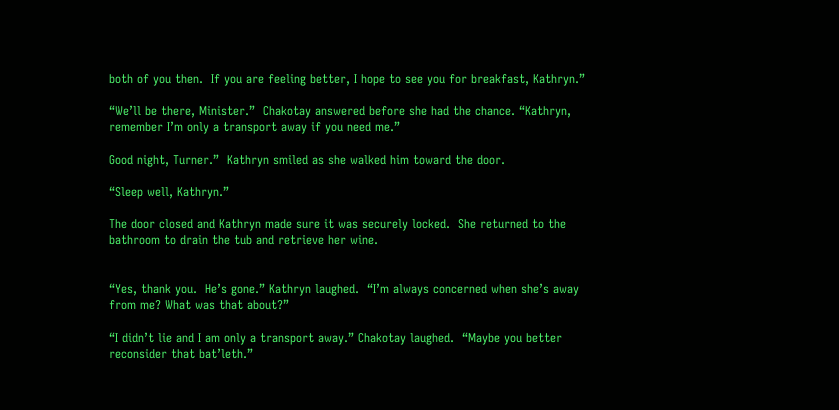both of you then.  If you are feeling better, I hope to see you for breakfast, Kathryn.”

“We’ll be there, Minister.”  Chakotay answered before she had the chance. “Kathryn, remember I’m only a transport away if you need me.”

Good night, Turner.”  Kathryn smiled as she walked him toward the door.

“Sleep well, Kathryn.”

The door closed and Kathryn made sure it was securely locked.  She returned to the bathroom to drain the tub and retrieve her wine.


“Yes, thank you.  He’s gone.” Kathryn laughed.  “I’m always concerned when she’s away from me? What was that about?”

“I didn’t lie and I am only a transport away.” Chakotay laughed.  “Maybe you better reconsider that bat’leth.”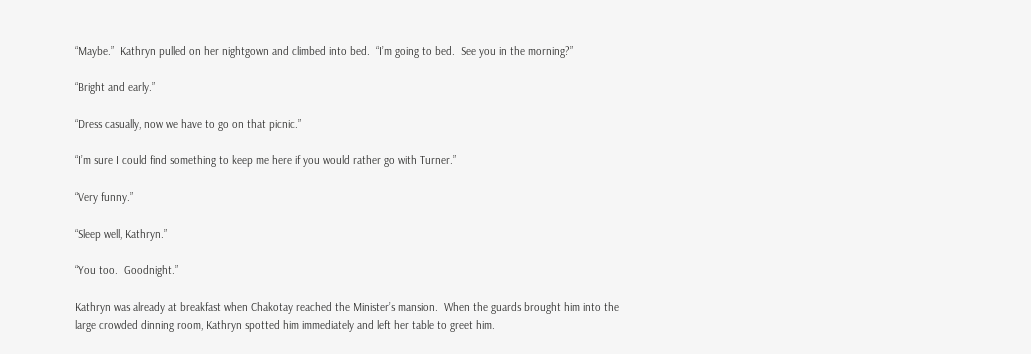“Maybe.”  Kathryn pulled on her nightgown and climbed into bed.  “I’m going to bed.  See you in the morning?”

“Bright and early.”

“Dress casually, now we have to go on that picnic.”

“I’m sure I could find something to keep me here if you would rather go with Turner.”

“Very funny.”

“Sleep well, Kathryn.”

“You too.  Goodnight.”

Kathryn was already at breakfast when Chakotay reached the Minister’s mansion.  When the guards brought him into the large crowded dinning room, Kathryn spotted him immediately and left her table to greet him.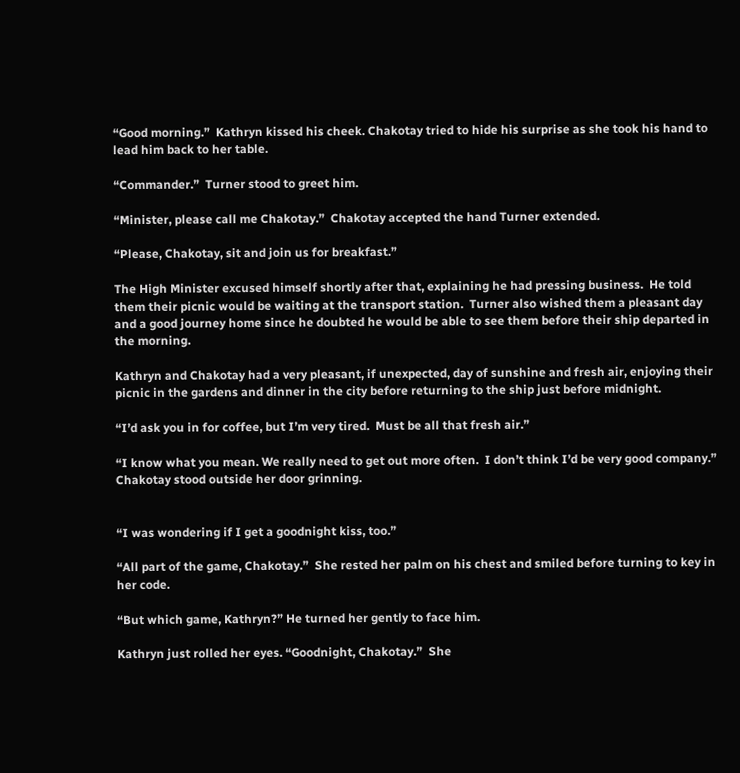“Good morning.”  Kathryn kissed his cheek. Chakotay tried to hide his surprise as she took his hand to lead him back to her table.

“Commander.”  Turner stood to greet him.

“Minister, please call me Chakotay.”  Chakotay accepted the hand Turner extended.

“Please, Chakotay, sit and join us for breakfast.”

The High Minister excused himself shortly after that, explaining he had pressing business.  He told them their picnic would be waiting at the transport station.  Turner also wished them a pleasant day and a good journey home since he doubted he would be able to see them before their ship departed in the morning.

Kathryn and Chakotay had a very pleasant, if unexpected, day of sunshine and fresh air, enjoying their picnic in the gardens and dinner in the city before returning to the ship just before midnight.

“I’d ask you in for coffee, but I’m very tired.  Must be all that fresh air.”

“I know what you mean. We really need to get out more often.  I don’t think I’d be very good company.”  Chakotay stood outside her door grinning.


“I was wondering if I get a goodnight kiss, too.”

“All part of the game, Chakotay.”  She rested her palm on his chest and smiled before turning to key in her code.

“But which game, Kathryn?” He turned her gently to face him.

Kathryn just rolled her eyes. “Goodnight, Chakotay.”  She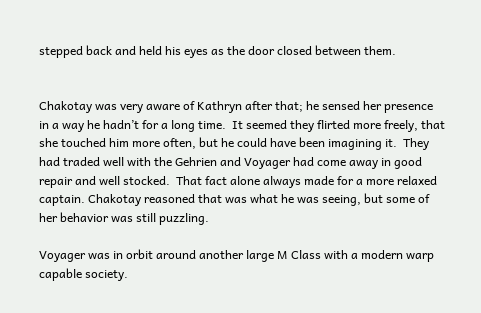stepped back and held his eyes as the door closed between them.


Chakotay was very aware of Kathryn after that; he sensed her presence in a way he hadn’t for a long time.  It seemed they flirted more freely, that she touched him more often, but he could have been imagining it.  They had traded well with the Gehrien and Voyager had come away in good repair and well stocked.  That fact alone always made for a more relaxed captain. Chakotay reasoned that was what he was seeing, but some of her behavior was still puzzling.

Voyager was in orbit around another large M Class with a modern warp capable society.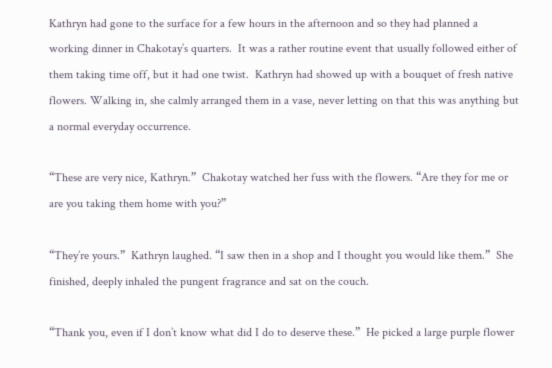Kathryn had gone to the surface for a few hours in the afternoon and so they had planned a working dinner in Chakotay’s quarters.  It was a rather routine event that usually followed either of them taking time off, but it had one twist.  Kathryn had showed up with a bouquet of fresh native flowers. Walking in, she calmly arranged them in a vase, never letting on that this was anything but a normal everyday occurrence.

“These are very nice, Kathryn.”  Chakotay watched her fuss with the flowers. “Are they for me or are you taking them home with you?”

“They’re yours.”  Kathryn laughed. “I saw then in a shop and I thought you would like them.”  She finished, deeply inhaled the pungent fragrance and sat on the couch.

“Thank you, even if I don’t know what did I do to deserve these.”  He picked a large purple flower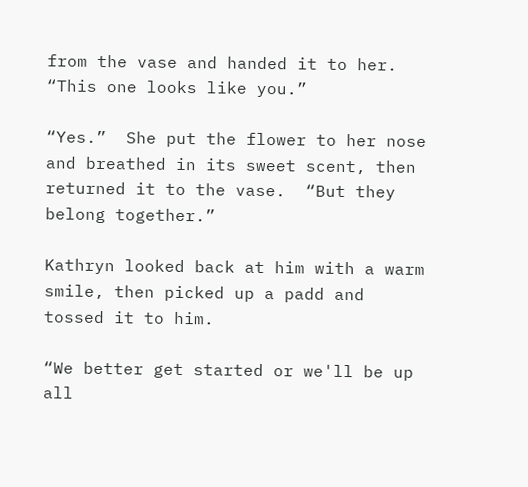from the vase and handed it to her.  “This one looks like you.”

“Yes.”  She put the flower to her nose and breathed in its sweet scent, then returned it to the vase.  “But they belong together.”

Kathryn looked back at him with a warm smile, then picked up a padd and tossed it to him.

“We better get started or we'll be up all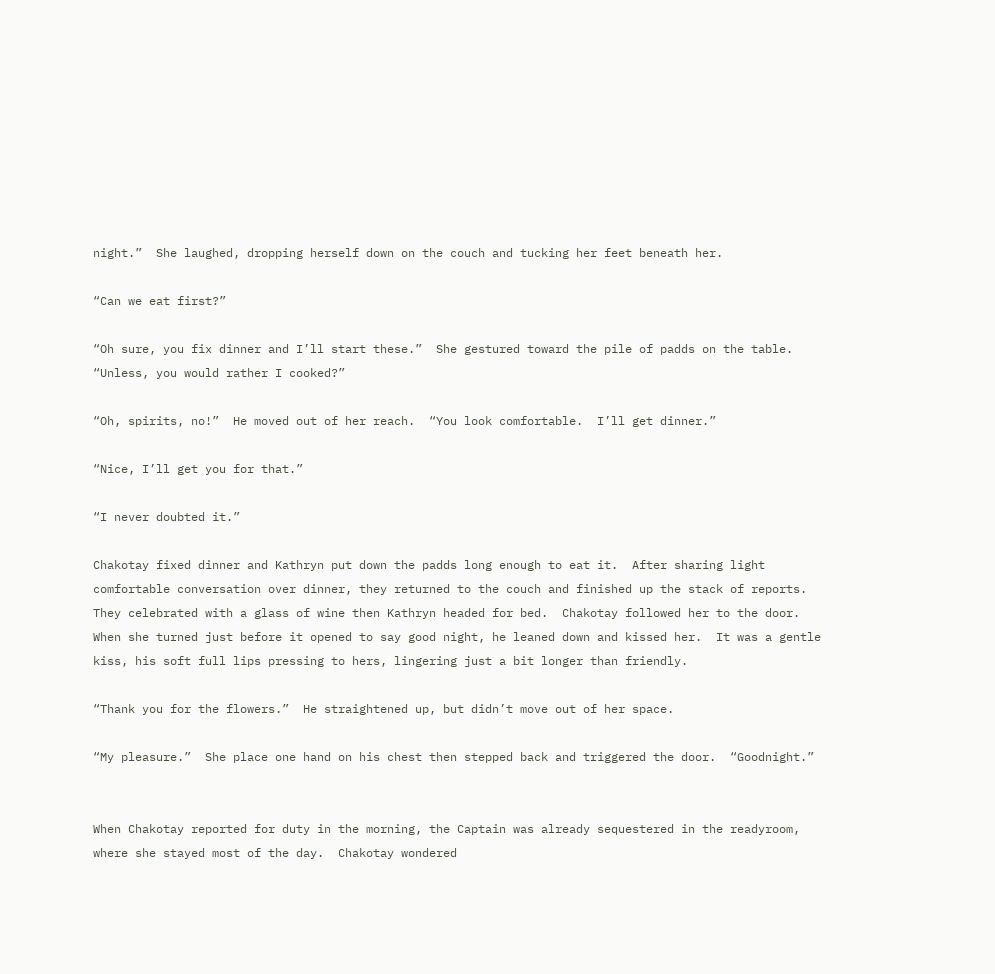night.”  She laughed, dropping herself down on the couch and tucking her feet beneath her.

“Can we eat first?”

“Oh sure, you fix dinner and I’ll start these.”  She gestured toward the pile of padds on the table. “Unless, you would rather I cooked?”

“Oh, spirits, no!”  He moved out of her reach.  “You look comfortable.  I’ll get dinner.”

“Nice, I’ll get you for that.”

“I never doubted it.”

Chakotay fixed dinner and Kathryn put down the padds long enough to eat it.  After sharing light comfortable conversation over dinner, they returned to the couch and finished up the stack of reports.  They celebrated with a glass of wine then Kathryn headed for bed.  Chakotay followed her to the door.  When she turned just before it opened to say good night, he leaned down and kissed her.  It was a gentle kiss, his soft full lips pressing to hers, lingering just a bit longer than friendly.

“Thank you for the flowers.”  He straightened up, but didn’t move out of her space.

“My pleasure.”  She place one hand on his chest then stepped back and triggered the door.  “Goodnight.”


When Chakotay reported for duty in the morning, the Captain was already sequestered in the readyroom, where she stayed most of the day.  Chakotay wondered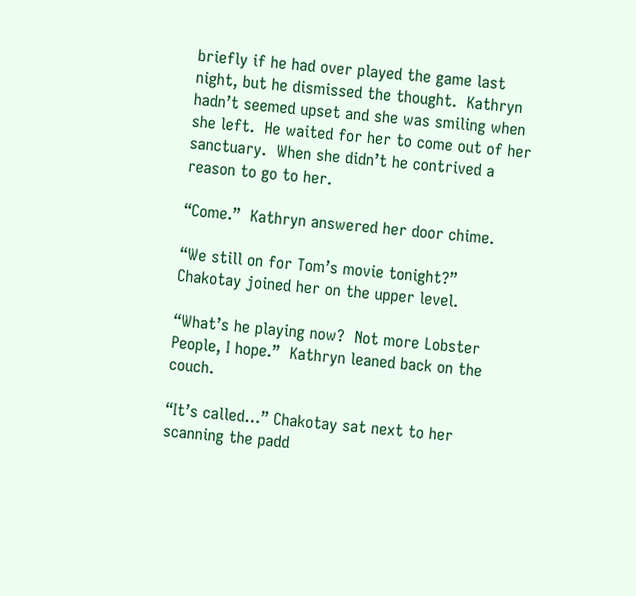briefly if he had over played the game last night, but he dismissed the thought.  Kathryn hadn’t seemed upset and she was smiling when she left.  He waited for her to come out of her sanctuary.  When she didn’t he contrived a reason to go to her.

“Come.”  Kathryn answered her door chime.

“We still on for Tom’s movie tonight?”  Chakotay joined her on the upper level.

“What’s he playing now?  Not more Lobster People, I hope.”  Kathryn leaned back on the couch.

“It’s called…” Chakotay sat next to her scanning the padd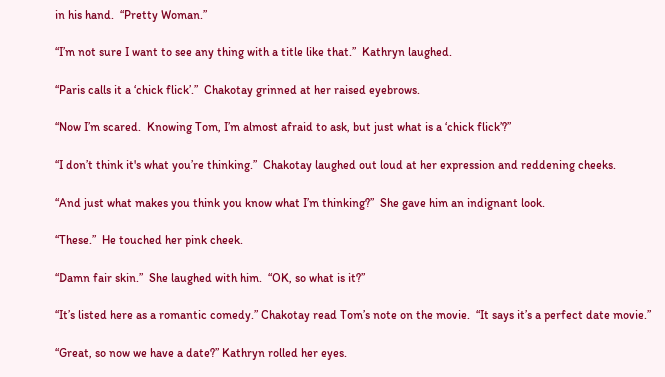in his hand.  “Pretty Woman.”

“I’m not sure I want to see any thing with a title like that.”  Kathryn laughed.

“Paris calls it a ‘chick flick’.”  Chakotay grinned at her raised eyebrows.

“Now I’m scared.  Knowing Tom, I’m almost afraid to ask, but just what is a ‘chick flick’?”

“I don’t think it's what you’re thinking.”  Chakotay laughed out loud at her expression and reddening cheeks.

“And just what makes you think you know what I’m thinking?”  She gave him an indignant look.

“These.”  He touched her pink cheek.

“Damn fair skin.”  She laughed with him.  “OK, so what is it?”

“It’s listed here as a romantic comedy.” Chakotay read Tom’s note on the movie.  “It says it’s a perfect date movie.”

“Great, so now we have a date?” Kathryn rolled her eyes.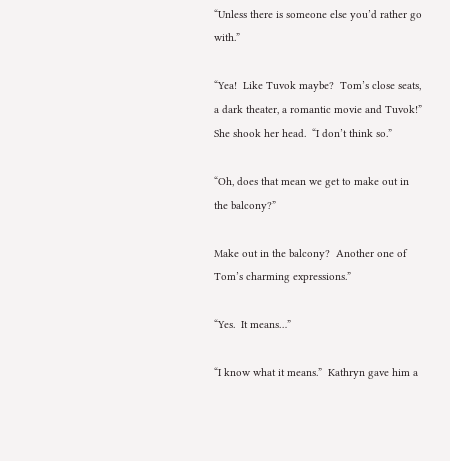“Unless there is someone else you’d rather go with.”

“Yea!  Like Tuvok maybe?  Tom’s close seats, a dark theater, a romantic movie and Tuvok!”  She shook her head.  “I don’t think so.”

“Oh, does that mean we get to make out in the balcony?”

Make out in the balcony?  Another one of Tom’s charming expressions.”

“Yes.  It means…”

“I know what it means.”  Kathryn gave him a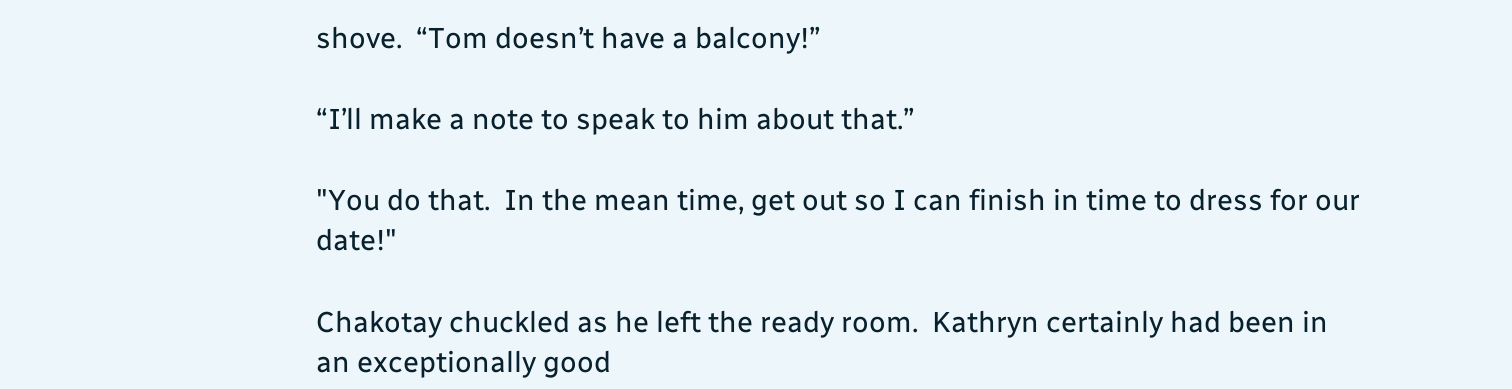shove.  “Tom doesn’t have a balcony!”

“I’ll make a note to speak to him about that.”

"You do that.  In the mean time, get out so I can finish in time to dress for our date!"

Chakotay chuckled as he left the ready room.  Kathryn certainly had been in an exceptionally good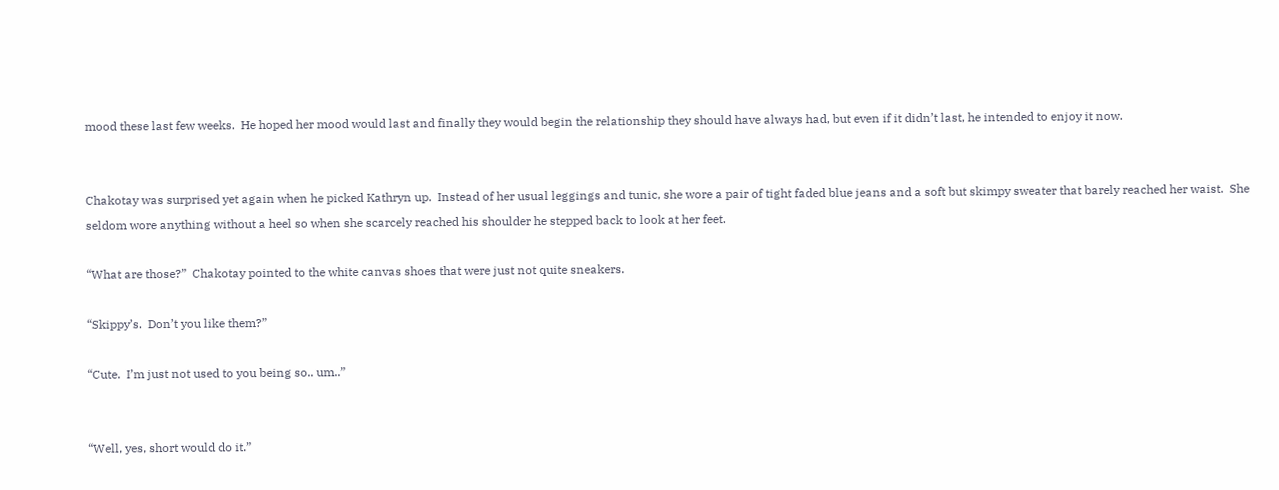mood these last few weeks.  He hoped her mood would last and finally they would begin the relationship they should have always had, but even if it didn’t last, he intended to enjoy it now.


Chakotay was surprised yet again when he picked Kathryn up.  Instead of her usual leggings and tunic, she wore a pair of tight faded blue jeans and a soft but skimpy sweater that barely reached her waist.  She seldom wore anything without a heel so when she scarcely reached his shoulder he stepped back to look at her feet.

“What are those?”  Chakotay pointed to the white canvas shoes that were just not quite sneakers.

“Skippy’s.  Don’t you like them?”

“Cute.  I’m just not used to you being so.. um..”


“Well, yes, short would do it.”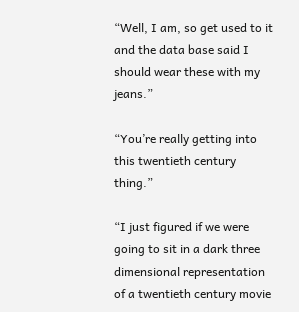“Well, I am, so get used to it and the data base said I should wear these with my jeans.”

“You’re really getting into this twentieth century thing.”

“I just figured if we were going to sit in a dark three dimensional representation of a twentieth century movie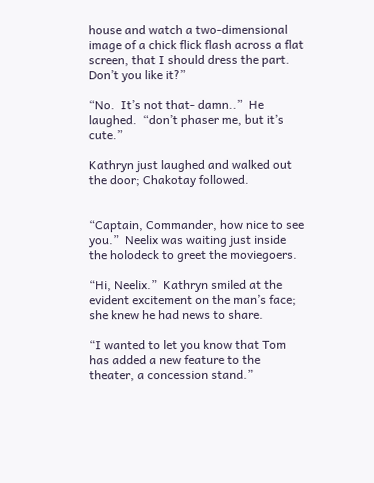house and watch a two-dimensional image of a chick flick flash across a flat screen, that I should dress the part.  Don’t you like it?”

“No.  It’s not that- damn..”  He laughed.  “don’t phaser me, but it’s cute.”

Kathryn just laughed and walked out the door; Chakotay followed.


“Captain, Commander, how nice to see you.”  Neelix was waiting just inside the holodeck to greet the moviegoers.

“Hi, Neelix.”  Kathryn smiled at the evident excitement on the man’s face; she knew he had news to share.

“I wanted to let you know that Tom has added a new feature to the theater, a concession stand.”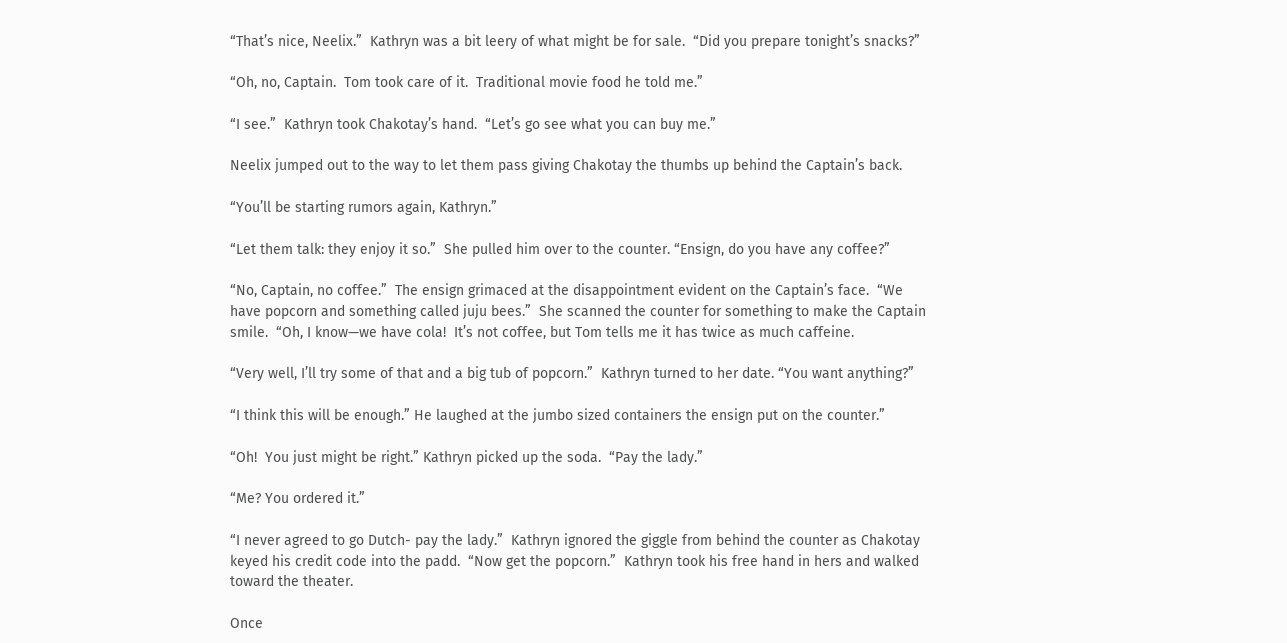“That’s nice, Neelix.”  Kathryn was a bit leery of what might be for sale.  “Did you prepare tonight’s snacks?”

“Oh, no, Captain.  Tom took care of it.  Traditional movie food he told me.”

“I see.”  Kathryn took Chakotay’s hand.  “Let’s go see what you can buy me.”

Neelix jumped out to the way to let them pass giving Chakotay the thumbs up behind the Captain’s back.

“You’ll be starting rumors again, Kathryn.”

“Let them talk: they enjoy it so.”  She pulled him over to the counter. “Ensign, do you have any coffee?”

“No, Captain, no coffee.”  The ensign grimaced at the disappointment evident on the Captain’s face.  “We have popcorn and something called juju bees.”  She scanned the counter for something to make the Captain smile.  “Oh, I know—we have cola!  It’s not coffee, but Tom tells me it has twice as much caffeine.

“Very well, I’ll try some of that and a big tub of popcorn.”  Kathryn turned to her date. “You want anything?”

“I think this will be enough.” He laughed at the jumbo sized containers the ensign put on the counter.”

“Oh!  You just might be right.” Kathryn picked up the soda.  “Pay the lady.”

“Me? You ordered it.”

“I never agreed to go Dutch- pay the lady.”  Kathryn ignored the giggle from behind the counter as Chakotay keyed his credit code into the padd.  “Now get the popcorn.”  Kathryn took his free hand in hers and walked toward the theater.

Once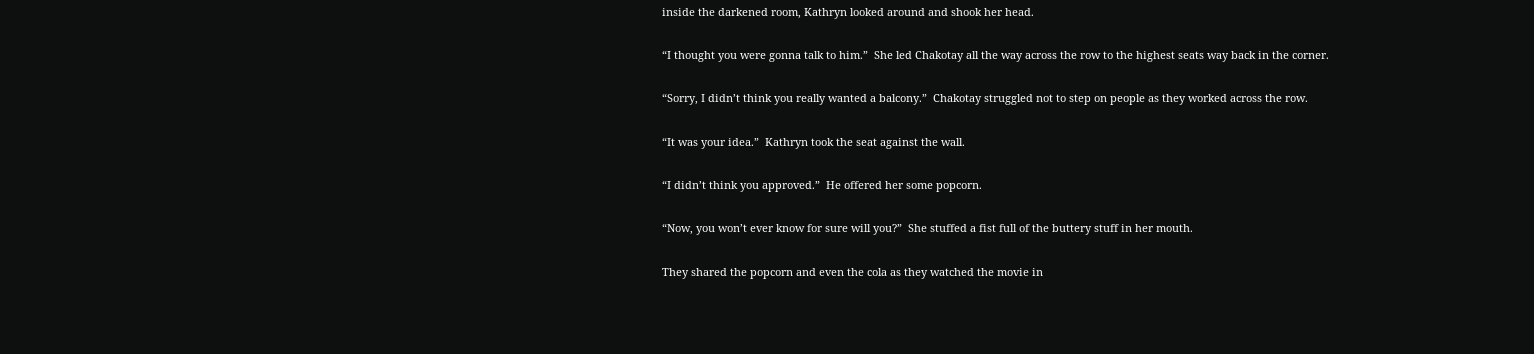inside the darkened room, Kathryn looked around and shook her head.

“I thought you were gonna talk to him.”  She led Chakotay all the way across the row to the highest seats way back in the corner.

“Sorry, I didn’t think you really wanted a balcony.”  Chakotay struggled not to step on people as they worked across the row.

“It was your idea.”  Kathryn took the seat against the wall.

“I didn’t think you approved.”  He offered her some popcorn.

“Now, you won’t ever know for sure will you?”  She stuffed a fist full of the buttery stuff in her mouth.

They shared the popcorn and even the cola as they watched the movie in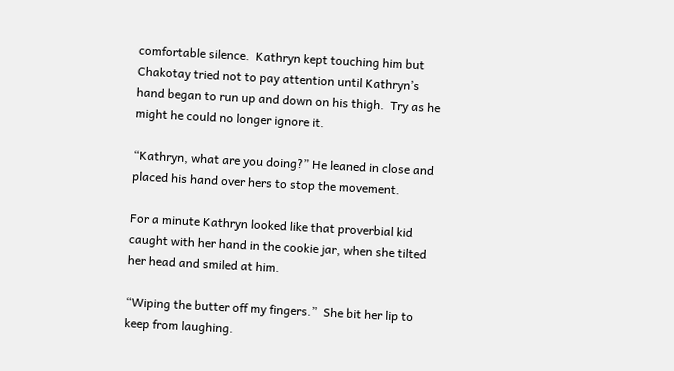comfortable silence.  Kathryn kept touching him but Chakotay tried not to pay attention until Kathryn’s hand began to run up and down on his thigh.  Try as he might he could no longer ignore it.

“Kathryn, what are you doing?” He leaned in close and placed his hand over hers to stop the movement.

For a minute Kathryn looked like that proverbial kid caught with her hand in the cookie jar, when she tilted her head and smiled at him.

“Wiping the butter off my fingers.”  She bit her lip to keep from laughing.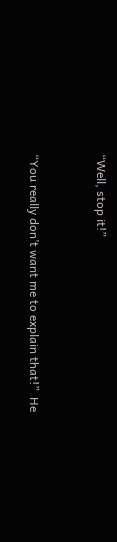“Well, stop it!”


“You really don’t want me to explain that!”  He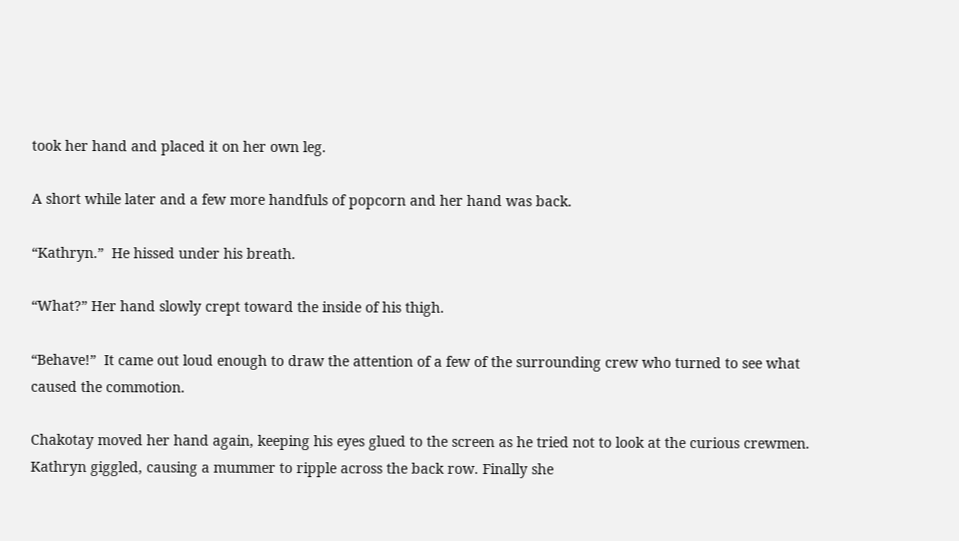took her hand and placed it on her own leg.

A short while later and a few more handfuls of popcorn and her hand was back.

“Kathryn.”  He hissed under his breath.

“What?” Her hand slowly crept toward the inside of his thigh.

“Behave!”  It came out loud enough to draw the attention of a few of the surrounding crew who turned to see what caused the commotion.

Chakotay moved her hand again, keeping his eyes glued to the screen as he tried not to look at the curious crewmen.  Kathryn giggled, causing a mummer to ripple across the back row. Finally she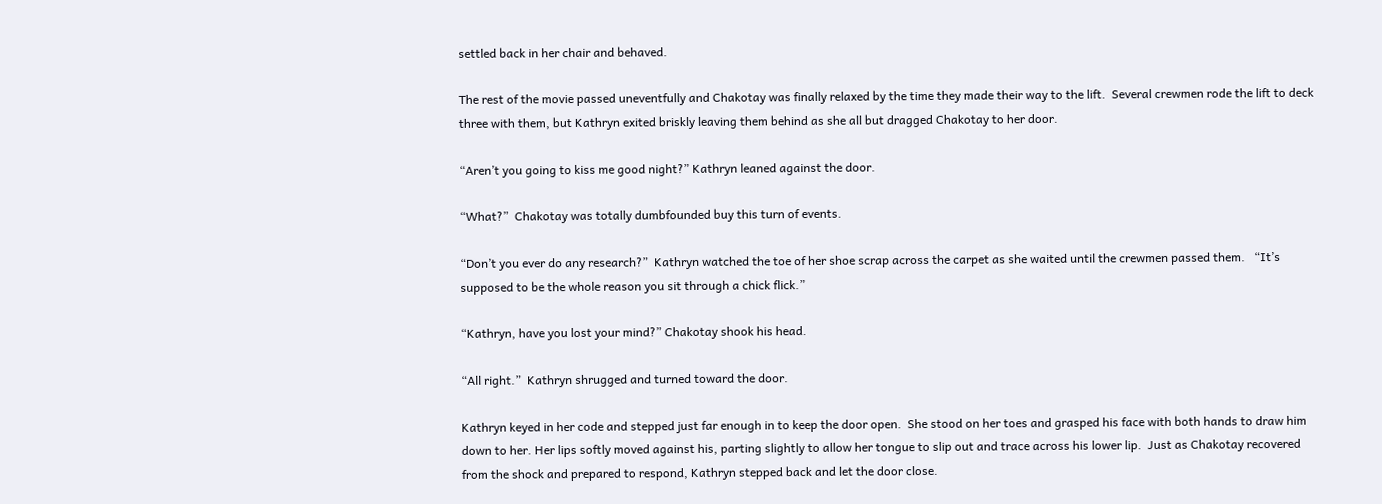settled back in her chair and behaved.

The rest of the movie passed uneventfully and Chakotay was finally relaxed by the time they made their way to the lift.  Several crewmen rode the lift to deck three with them, but Kathryn exited briskly leaving them behind as she all but dragged Chakotay to her door.

“Aren’t you going to kiss me good night?” Kathryn leaned against the door.

“What?”  Chakotay was totally dumbfounded buy this turn of events.

“Don’t you ever do any research?”  Kathryn watched the toe of her shoe scrap across the carpet as she waited until the crewmen passed them.   “It’s supposed to be the whole reason you sit through a chick flick.”

“Kathryn, have you lost your mind?” Chakotay shook his head.

“All right.”  Kathryn shrugged and turned toward the door.

Kathryn keyed in her code and stepped just far enough in to keep the door open.  She stood on her toes and grasped his face with both hands to draw him down to her. Her lips softly moved against his, parting slightly to allow her tongue to slip out and trace across his lower lip.  Just as Chakotay recovered from the shock and prepared to respond, Kathryn stepped back and let the door close.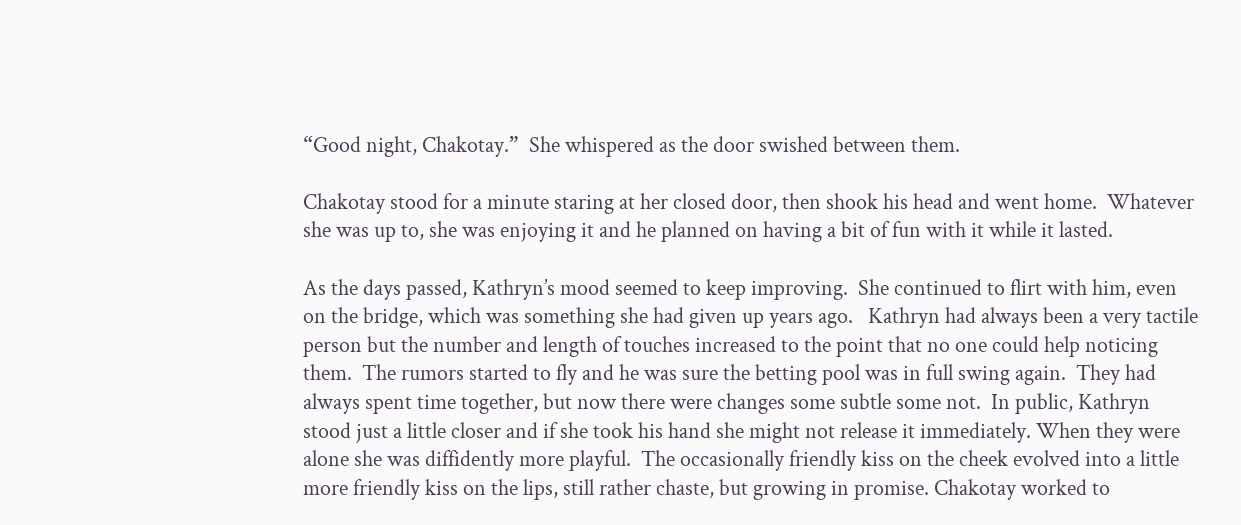“Good night, Chakotay.”  She whispered as the door swished between them.

Chakotay stood for a minute staring at her closed door, then shook his head and went home.  Whatever she was up to, she was enjoying it and he planned on having a bit of fun with it while it lasted.

As the days passed, Kathryn’s mood seemed to keep improving.  She continued to flirt with him, even on the bridge, which was something she had given up years ago.   Kathryn had always been a very tactile person but the number and length of touches increased to the point that no one could help noticing them.  The rumors started to fly and he was sure the betting pool was in full swing again.  They had always spent time together, but now there were changes some subtle some not.  In public, Kathryn stood just a little closer and if she took his hand she might not release it immediately. When they were alone she was diffidently more playful.  The occasionally friendly kiss on the cheek evolved into a little more friendly kiss on the lips, still rather chaste, but growing in promise. Chakotay worked to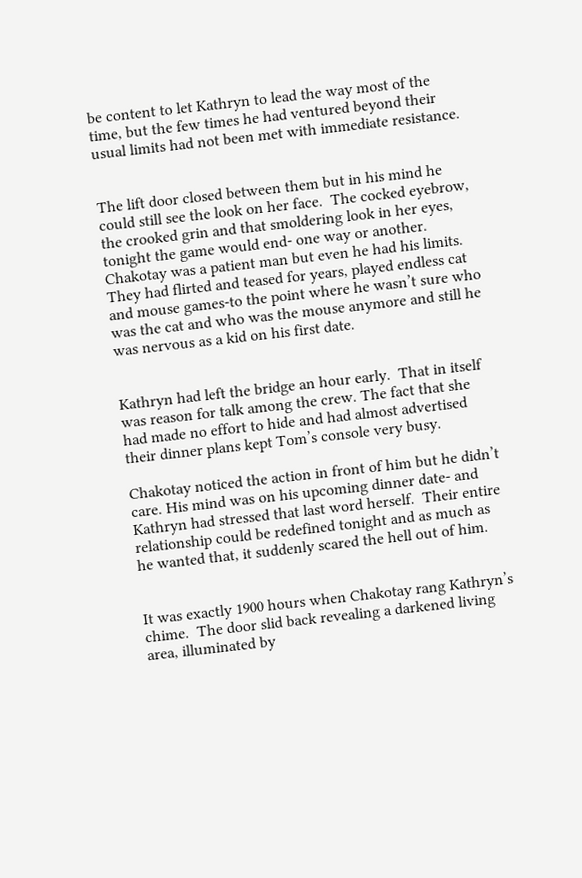be content to let Kathryn to lead the way most of the time, but the few times he had ventured beyond their usual limits had not been met with immediate resistance.


The lift door closed between them but in his mind he could still see the look on her face.  The cocked eyebrow, the crooked grin and that smoldering look in her eyes, tonight the game would end- one way or another.  Chakotay was a patient man but even he had his limits. They had flirted and teased for years, played endless cat and mouse games-to the point where he wasn’t sure who was the cat and who was the mouse anymore and still he was nervous as a kid on his first date.


Kathryn had left the bridge an hour early.  That in itself was reason for talk among the crew. The fact that she had made no effort to hide and had almost advertised their dinner plans kept Tom’s console very busy.

Chakotay noticed the action in front of him but he didn’t care. His mind was on his upcoming dinner date- and Kathryn had stressed that last word herself.  Their entire relationship could be redefined tonight and as much as he wanted that, it suddenly scared the hell out of him.


It was exactly 1900 hours when Chakotay rang Kathryn’s chime.  The door slid back revealing a darkened living area, illuminated by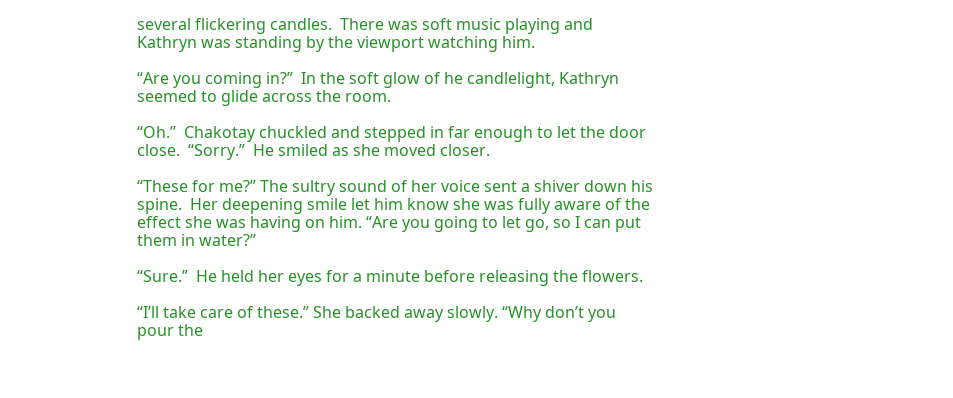several flickering candles.  There was soft music playing and Kathryn was standing by the viewport watching him.

“Are you coming in?”  In the soft glow of he candlelight, Kathryn seemed to glide across the room.

“Oh.”  Chakotay chuckled and stepped in far enough to let the door close.  “Sorry.”  He smiled as she moved closer.

“These for me?” The sultry sound of her voice sent a shiver down his spine.  Her deepening smile let him know she was fully aware of the effect she was having on him. “Are you going to let go, so I can put them in water?”

“Sure.”  He held her eyes for a minute before releasing the flowers.

“I’ll take care of these.” She backed away slowly. “Why don’t you pour the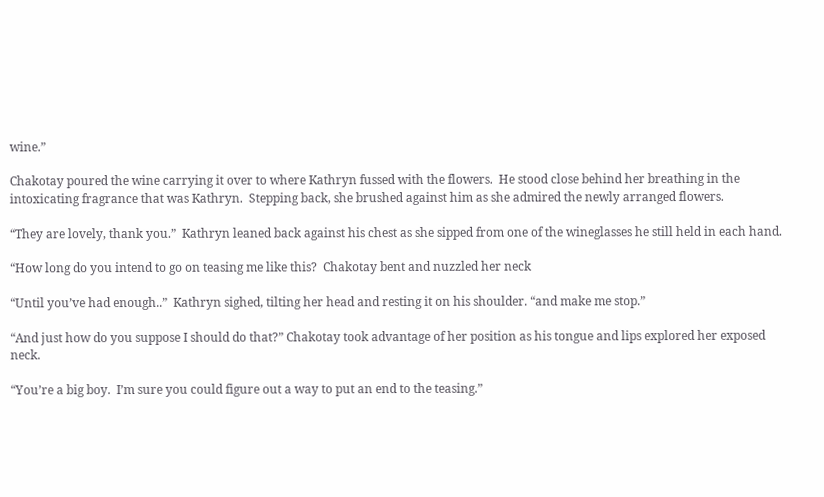wine.”

Chakotay poured the wine carrying it over to where Kathryn fussed with the flowers.  He stood close behind her breathing in the intoxicating fragrance that was Kathryn.  Stepping back, she brushed against him as she admired the newly arranged flowers.

“They are lovely, thank you.”  Kathryn leaned back against his chest as she sipped from one of the wineglasses he still held in each hand.

“How long do you intend to go on teasing me like this?  Chakotay bent and nuzzled her neck

“Until you’ve had enough..”  Kathryn sighed, tilting her head and resting it on his shoulder. “and make me stop.”

“And just how do you suppose I should do that?” Chakotay took advantage of her position as his tongue and lips explored her exposed neck.

“You’re a big boy.  I’m sure you could figure out a way to put an end to the teasing.”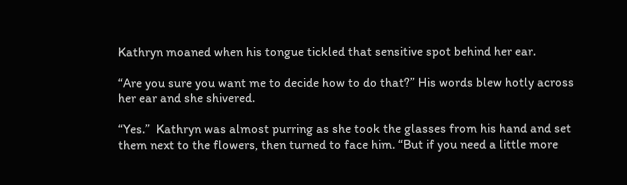Kathryn moaned when his tongue tickled that sensitive spot behind her ear.

“Are you sure you want me to decide how to do that?” His words blew hotly across her ear and she shivered.

“Yes.”  Kathryn was almost purring as she took the glasses from his hand and set them next to the flowers, then turned to face him. “But if you need a little more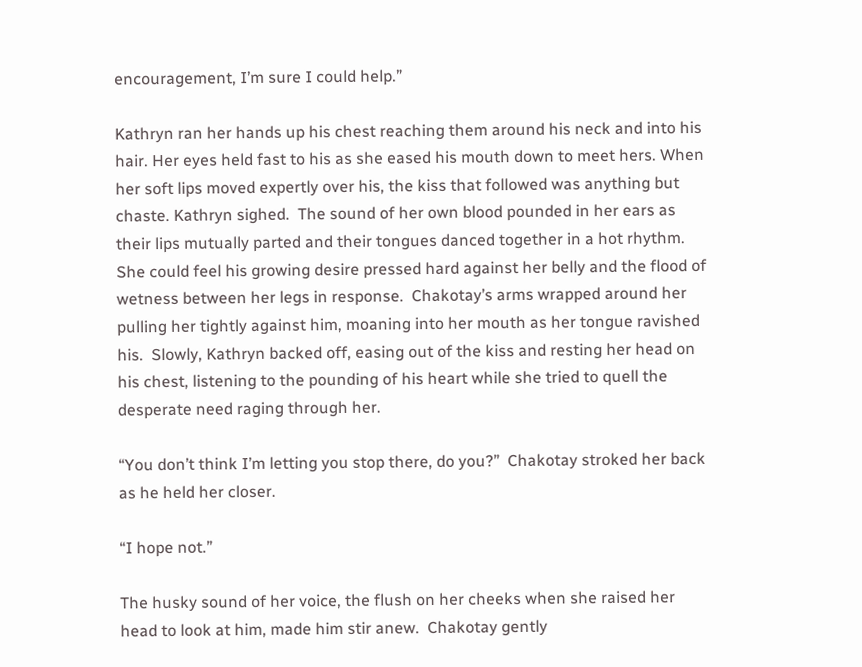encouragement, I’m sure I could help.”

Kathryn ran her hands up his chest reaching them around his neck and into his hair. Her eyes held fast to his as she eased his mouth down to meet hers. When her soft lips moved expertly over his, the kiss that followed was anything but chaste. Kathryn sighed.  The sound of her own blood pounded in her ears as their lips mutually parted and their tongues danced together in a hot rhythm. She could feel his growing desire pressed hard against her belly and the flood of wetness between her legs in response.  Chakotay’s arms wrapped around her pulling her tightly against him, moaning into her mouth as her tongue ravished his.  Slowly, Kathryn backed off, easing out of the kiss and resting her head on his chest, listening to the pounding of his heart while she tried to quell the desperate need raging through her.

“You don’t think I’m letting you stop there, do you?”  Chakotay stroked her back as he held her closer.

“I hope not.”

The husky sound of her voice, the flush on her cheeks when she raised her head to look at him, made him stir anew.  Chakotay gently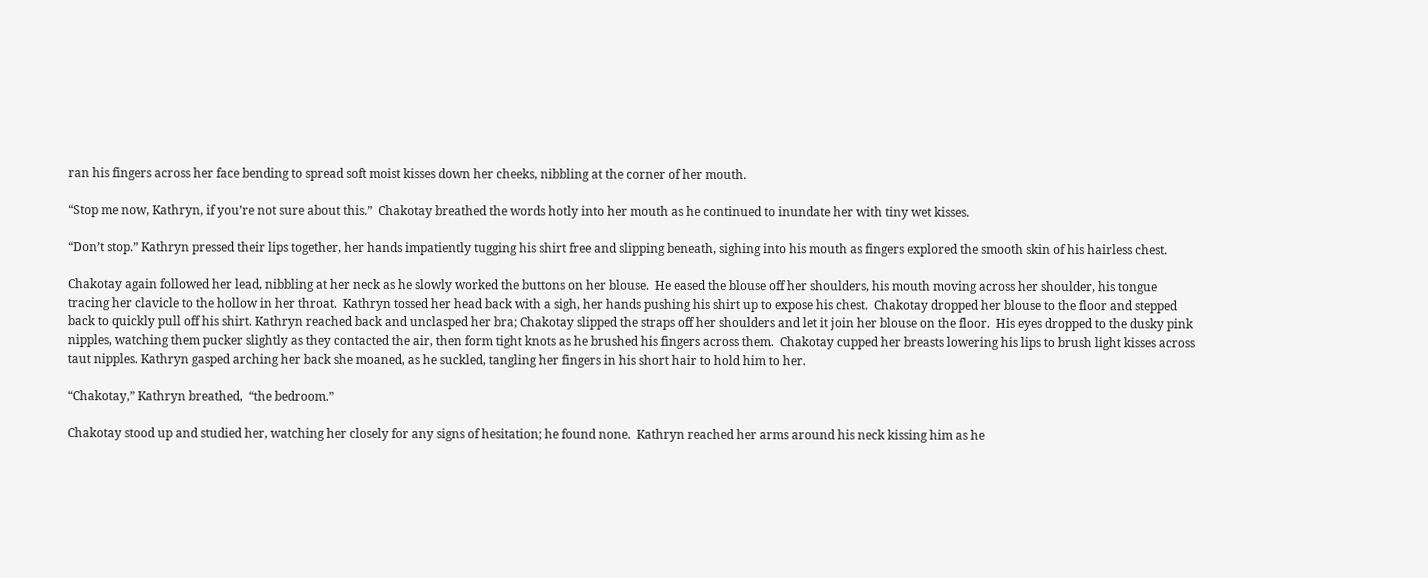ran his fingers across her face bending to spread soft moist kisses down her cheeks, nibbling at the corner of her mouth.

“Stop me now, Kathryn, if you’re not sure about this.”  Chakotay breathed the words hotly into her mouth as he continued to inundate her with tiny wet kisses.

“Don’t stop.” Kathryn pressed their lips together, her hands impatiently tugging his shirt free and slipping beneath, sighing into his mouth as fingers explored the smooth skin of his hairless chest.

Chakotay again followed her lead, nibbling at her neck as he slowly worked the buttons on her blouse.  He eased the blouse off her shoulders, his mouth moving across her shoulder, his tongue tracing her clavicle to the hollow in her throat.  Kathryn tossed her head back with a sigh, her hands pushing his shirt up to expose his chest.  Chakotay dropped her blouse to the floor and stepped back to quickly pull off his shirt. Kathryn reached back and unclasped her bra; Chakotay slipped the straps off her shoulders and let it join her blouse on the floor.  His eyes dropped to the dusky pink nipples, watching them pucker slightly as they contacted the air, then form tight knots as he brushed his fingers across them.  Chakotay cupped her breasts lowering his lips to brush light kisses across taut nipples. Kathryn gasped arching her back she moaned, as he suckled, tangling her fingers in his short hair to hold him to her.

“Chakotay,” Kathryn breathed,  “the bedroom.”

Chakotay stood up and studied her, watching her closely for any signs of hesitation; he found none.  Kathryn reached her arms around his neck kissing him as he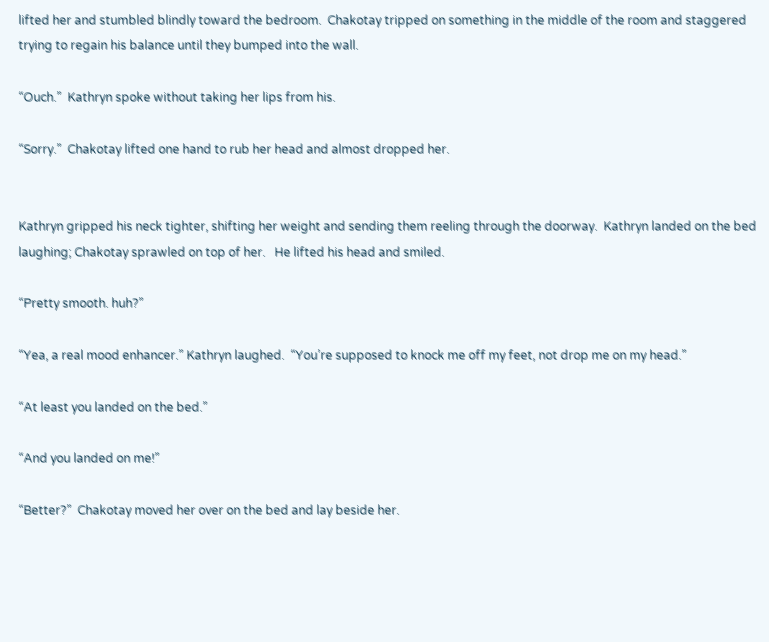lifted her and stumbled blindly toward the bedroom.  Chakotay tripped on something in the middle of the room and staggered trying to regain his balance until they bumped into the wall.

“Ouch.”  Kathryn spoke without taking her lips from his.

“Sorry.”  Chakotay lifted one hand to rub her head and almost dropped her.


Kathryn gripped his neck tighter, shifting her weight and sending them reeling through the doorway.  Kathryn landed on the bed laughing; Chakotay sprawled on top of her.   He lifted his head and smiled.

“Pretty smooth. huh?”

“Yea, a real mood enhancer.” Kathryn laughed.  “You’re supposed to knock me off my feet, not drop me on my head.”

“At least you landed on the bed.”

“And you landed on me!”

“Better?”  Chakotay moved her over on the bed and lay beside her.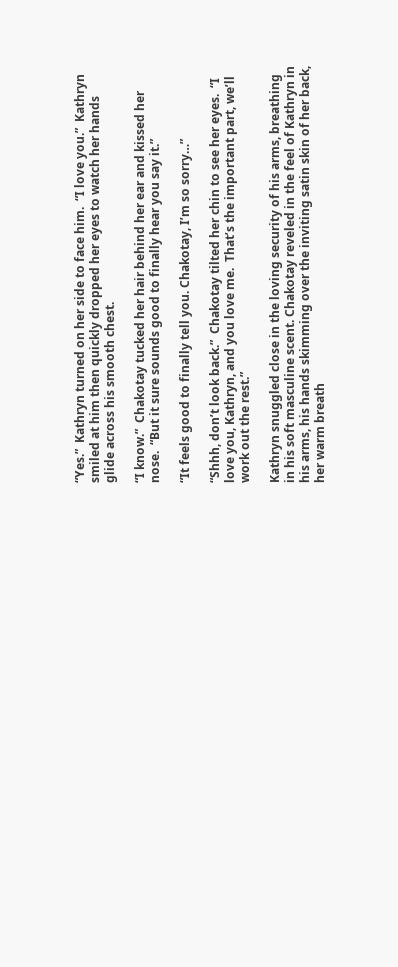“Yes.”  Kathryn turned on her side to face him.  “I love you.”  Kathryn smiled at him then quickly dropped her eyes to watch her hands glide across his smooth chest.

“I know.”  Chakotay tucked her hair behind her ear and kissed her nose.  “But it sure sounds good to finally hear you say it.”

“It feels good to finally tell you. Chakotay, I’m so sorry…”

“Shhh, don’t look back.”  Chakotay tilted her chin to see her eyes.  “I love you, Kathryn, and you love me.  That’s the important part, we’ll work out the rest.”

Kathryn snuggled close in the loving security of his arms, breathing in his soft masculine scent. Chakotay reveled in the feel of Kathryn in his arms, his hands skimming over the inviting satin skin of her back, her warm breath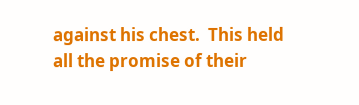against his chest.  This held all the promise of their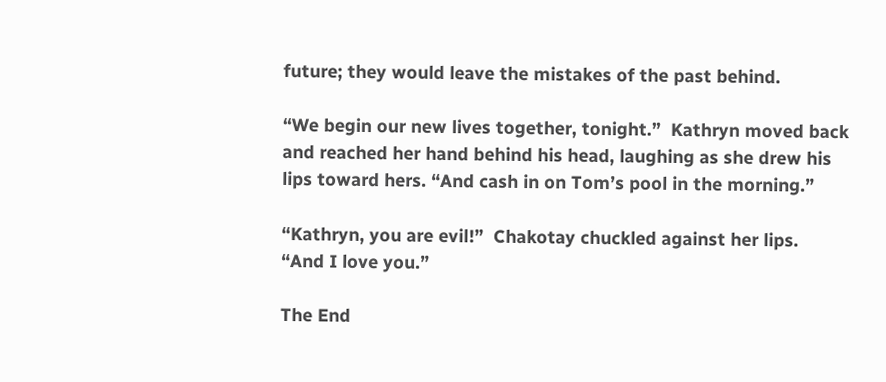future; they would leave the mistakes of the past behind.

“We begin our new lives together, tonight.”  Kathryn moved back and reached her hand behind his head, laughing as she drew his lips toward hers. “And cash in on Tom’s pool in the morning.”

“Kathryn, you are evil!”  Chakotay chuckled against her lips.  “And I love you.”

The End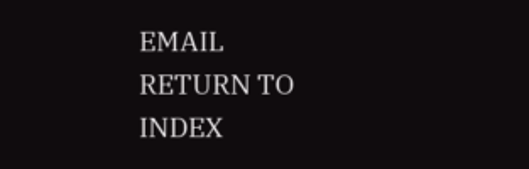EMAIL                                                                           RETURN TO INDEX